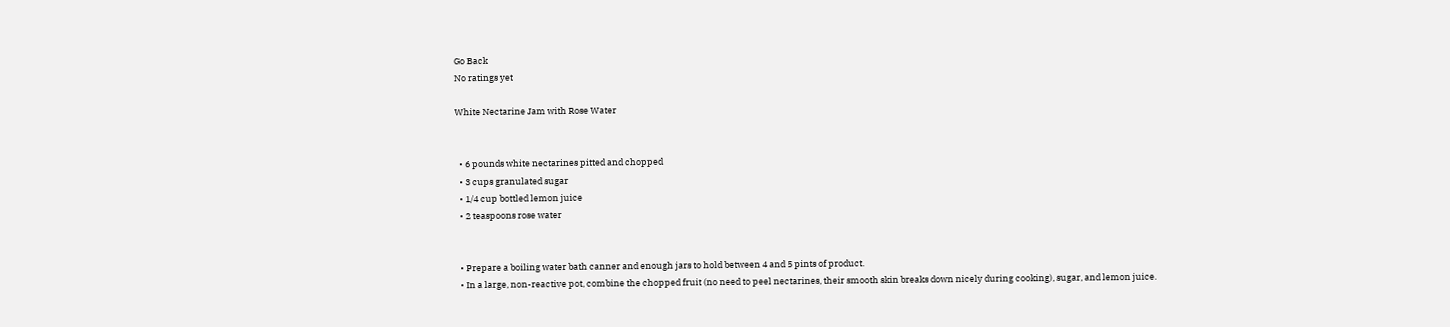Go Back
No ratings yet

White Nectarine Jam with Rose Water


  • 6 pounds white nectarines pitted and chopped
  • 3 cups granulated sugar
  • 1/4 cup bottled lemon juice
  • 2 teaspoons rose water


  • Prepare a boiling water bath canner and enough jars to hold between 4 and 5 pints of product.
  • In a large, non-reactive pot, combine the chopped fruit (no need to peel nectarines, their smooth skin breaks down nicely during cooking), sugar, and lemon juice.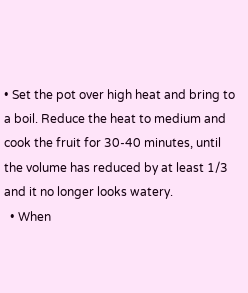• Set the pot over high heat and bring to a boil. Reduce the heat to medium and cook the fruit for 30-40 minutes, until the volume has reduced by at least 1/3 and it no longer looks watery.
  • When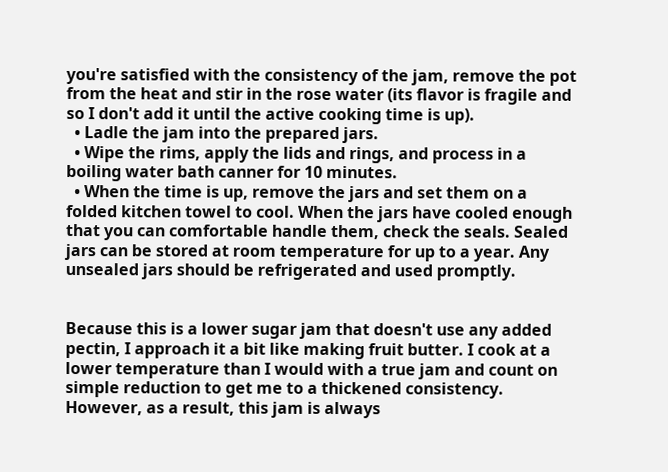you're satisfied with the consistency of the jam, remove the pot from the heat and stir in the rose water (its flavor is fragile and so I don't add it until the active cooking time is up).
  • Ladle the jam into the prepared jars.
  • Wipe the rims, apply the lids and rings, and process in a boiling water bath canner for 10 minutes.
  • When the time is up, remove the jars and set them on a folded kitchen towel to cool. When the jars have cooled enough that you can comfortable handle them, check the seals. Sealed jars can be stored at room temperature for up to a year. Any unsealed jars should be refrigerated and used promptly.


Because this is a lower sugar jam that doesn't use any added pectin, I approach it a bit like making fruit butter. I cook at a lower temperature than I would with a true jam and count on simple reduction to get me to a thickened consistency. However, as a result, this jam is always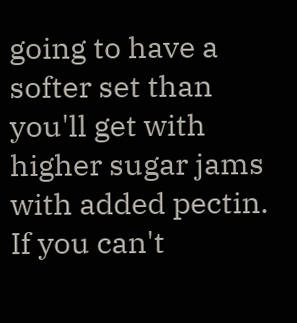going to have a softer set than you'll get with higher sugar jams with added pectin. If you can't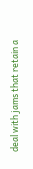deal with jams that retain a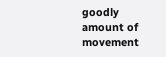goodly amount of movement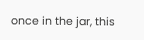once in the jar, this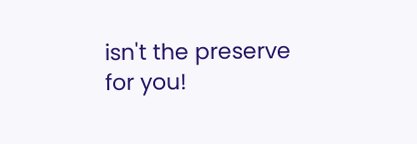isn't the preserve for you!